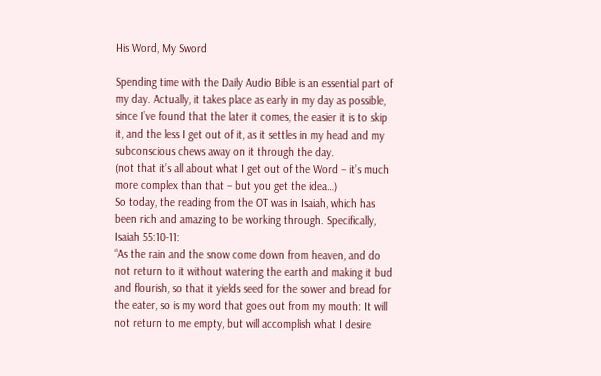His Word, My Sword

Spending time with the Daily Audio Bible is an essential part of my day. Actually, it takes place as early in my day as possible, since I’ve found that the later it comes, the easier it is to skip it, and the less I get out of it, as it settles in my head and my subconscious chews away on it through the day.
(not that it’s all about what I get out of the Word – it’s much more complex than that – but you get the idea…)
So today, the reading from the OT was in Isaiah, which has been rich and amazing to be working through. Specifically, Isaiah 55:10-11:
“As the rain and the snow come down from heaven, and do not return to it without watering the earth and making it bud and flourish, so that it yields seed for the sower and bread for the eater, so is my word that goes out from my mouth: It will not return to me empty, but will accomplish what I desire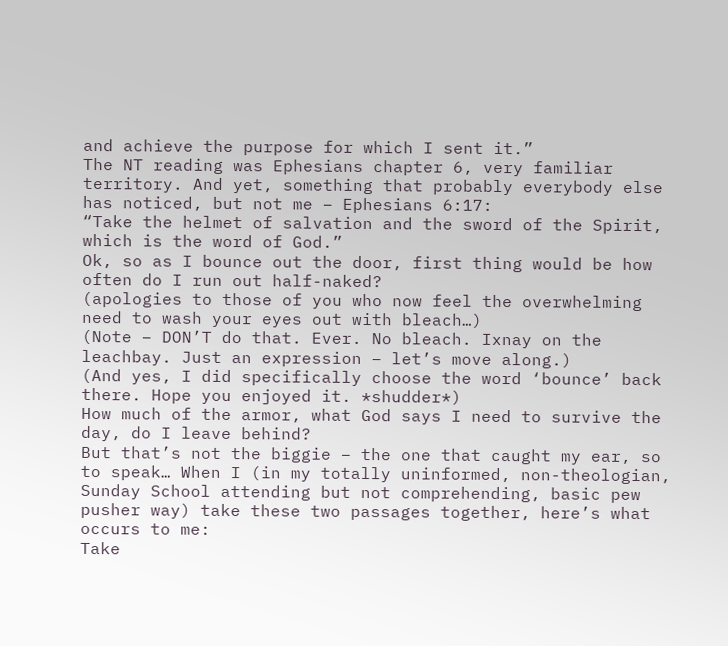and achieve the purpose for which I sent it.”
The NT reading was Ephesians chapter 6, very familiar territory. And yet, something that probably everybody else has noticed, but not me – Ephesians 6:17:
“Take the helmet of salvation and the sword of the Spirit, which is the word of God.”
Ok, so as I bounce out the door, first thing would be how often do I run out half-naked?
(apologies to those of you who now feel the overwhelming need to wash your eyes out with bleach…)
(Note – DON’T do that. Ever. No bleach. Ixnay on the leachbay. Just an expression – let’s move along.)
(And yes, I did specifically choose the word ‘bounce’ back there. Hope you enjoyed it. *shudder*)
How much of the armor, what God says I need to survive the day, do I leave behind?
But that’s not the biggie – the one that caught my ear, so to speak… When I (in my totally uninformed, non-theologian, Sunday School attending but not comprehending, basic pew pusher way) take these two passages together, here’s what occurs to me:
Take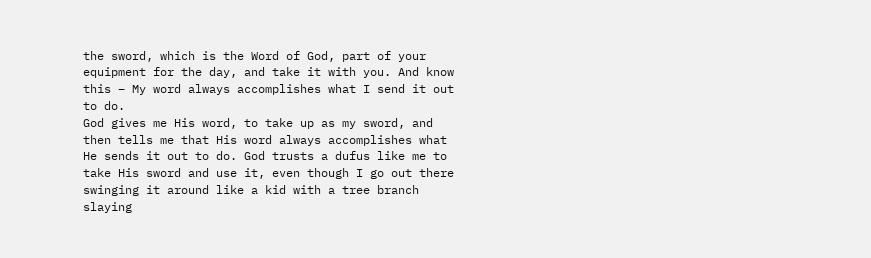the sword, which is the Word of God, part of your equipment for the day, and take it with you. And know this – My word always accomplishes what I send it out to do.
God gives me His word, to take up as my sword, and then tells me that His word always accomplishes what He sends it out to do. God trusts a dufus like me to take His sword and use it, even though I go out there swinging it around like a kid with a tree branch slaying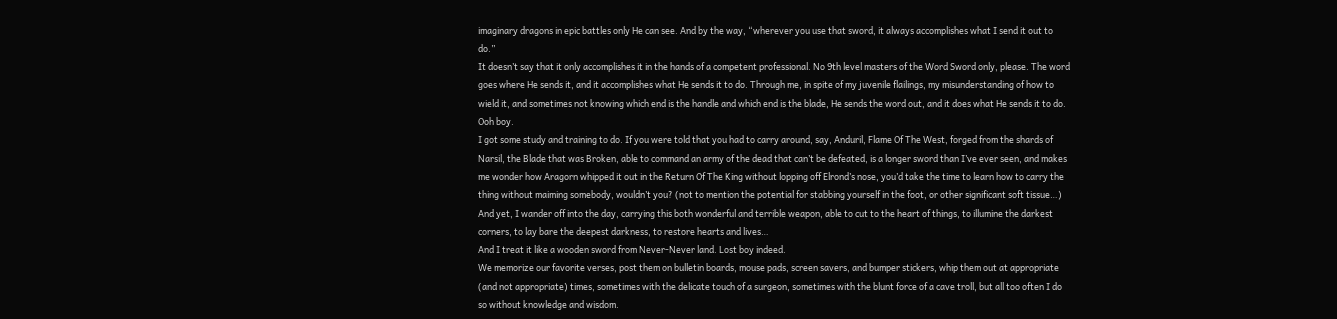imaginary dragons in epic battles only He can see. And by the way, “wherever you use that sword, it always accomplishes what I send it out to do.”
It doesn’t say that it only accomplishes it in the hands of a competent professional. No 9th level masters of the Word Sword only, please. The word goes where He sends it, and it accomplishes what He sends it to do. Through me, in spite of my juvenile flailings, my misunderstanding of how to wield it, and sometimes not knowing which end is the handle and which end is the blade, He sends the word out, and it does what He sends it to do.
Ooh boy.
I got some study and training to do. If you were told that you had to carry around, say, Anduril, Flame Of The West, forged from the shards of Narsil, the Blade that was Broken, able to command an army of the dead that can’t be defeated, is a longer sword than I’ve ever seen, and makes me wonder how Aragorn whipped it out in the Return Of The King without lopping off Elrond’s nose, you’d take the time to learn how to carry the thing without maiming somebody, wouldn’t you? (not to mention the potential for stabbing yourself in the foot, or other significant soft tissue…)
And yet, I wander off into the day, carrying this both wonderful and terrible weapon, able to cut to the heart of things, to illumine the darkest corners, to lay bare the deepest darkness, to restore hearts and lives…
And I treat it like a wooden sword from Never-Never land. Lost boy indeed.
We memorize our favorite verses, post them on bulletin boards, mouse pads, screen savers, and bumper stickers, whip them out at appropriate (and not appropriate) times, sometimes with the delicate touch of a surgeon, sometimes with the blunt force of a cave troll, but all too often I do so without knowledge and wisdom.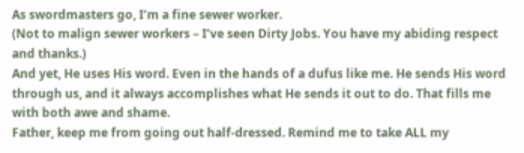As swordmasters go, I’m a fine sewer worker.
(Not to malign sewer workers – I’ve seen Dirty Jobs. You have my abiding respect and thanks.)
And yet, He uses His word. Even in the hands of a dufus like me. He sends His word through us, and it always accomplishes what He sends it out to do. That fills me with both awe and shame.
Father, keep me from going out half-dressed. Remind me to take ALL my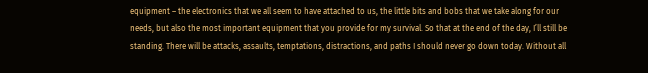equipment – the electronics that we all seem to have attached to us, the little bits and bobs that we take along for our needs, but also the most important equipment that you provide for my survival. So that at the end of the day, I’ll still be standing. There will be attacks, assaults, temptations, distractions, and paths I should never go down today. Without all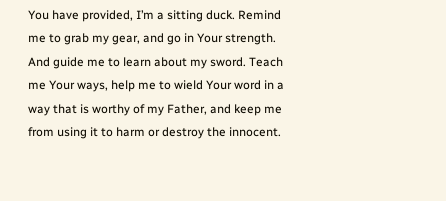You have provided, I’m a sitting duck. Remind me to grab my gear, and go in Your strength.
And guide me to learn about my sword. Teach me Your ways, help me to wield Your word in a way that is worthy of my Father, and keep me from using it to harm or destroy the innocent.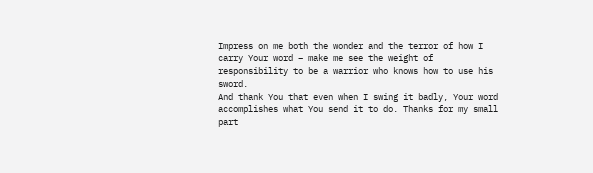Impress on me both the wonder and the terror of how I carry Your word – make me see the weight of responsibility to be a warrior who knows how to use his sword.
And thank You that even when I swing it badly, Your word accomplishes what You send it to do. Thanks for my small part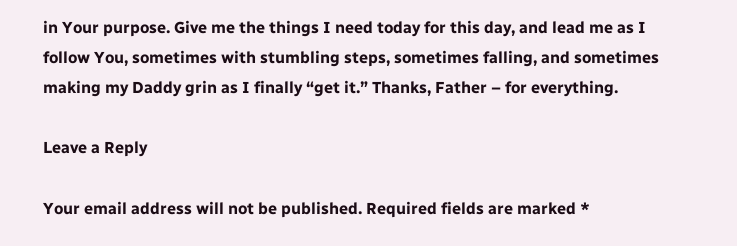in Your purpose. Give me the things I need today for this day, and lead me as I follow You, sometimes with stumbling steps, sometimes falling, and sometimes making my Daddy grin as I finally “get it.” Thanks, Father – for everything.

Leave a Reply

Your email address will not be published. Required fields are marked *